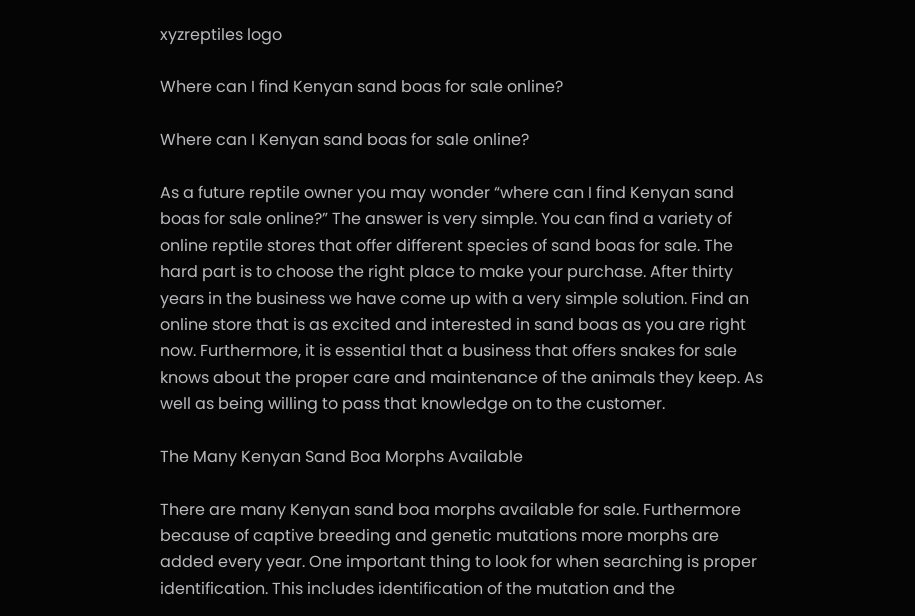xyzreptiles logo

Where can I find Kenyan sand boas for sale online?

Where can I Kenyan sand boas for sale online?

As a future reptile owner you may wonder “where can I find Kenyan sand boas for sale online?” The answer is very simple. You can find a variety of online reptile stores that offer different species of sand boas for sale. The hard part is to choose the right place to make your purchase. After thirty years in the business we have come up with a very simple solution. Find an online store that is as excited and interested in sand boas as you are right now. Furthermore, it is essential that a business that offers snakes for sale knows about the proper care and maintenance of the animals they keep. As well as being willing to pass that knowledge on to the customer.

The Many Kenyan Sand Boa Morphs Available

There are many Kenyan sand boa morphs available for sale. Furthermore because of captive breeding and genetic mutations more morphs are added every year. One important thing to look for when searching is proper identification. This includes identification of the mutation and the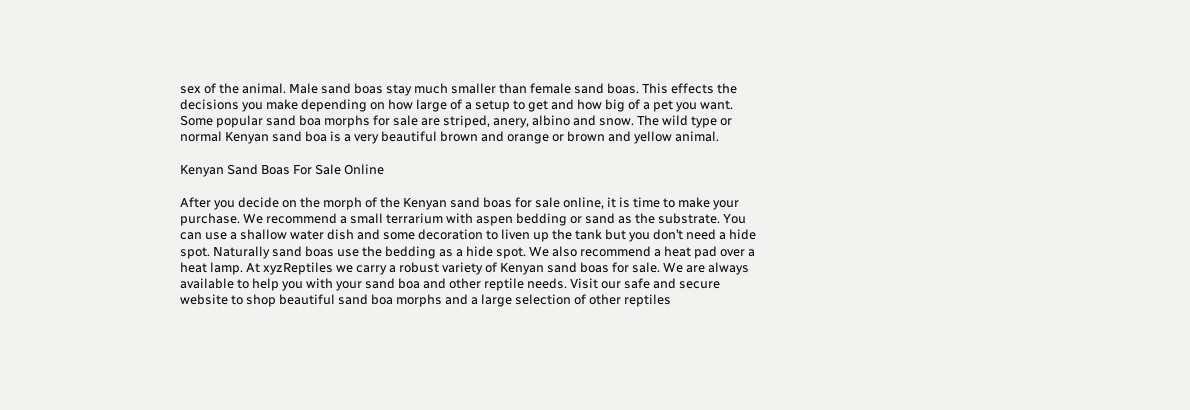sex of the animal. Male sand boas stay much smaller than female sand boas. This effects the decisions you make depending on how large of a setup to get and how big of a pet you want. Some popular sand boa morphs for sale are striped, anery, albino and snow. The wild type or normal Kenyan sand boa is a very beautiful brown and orange or brown and yellow animal.

Kenyan Sand Boas For Sale Online

After you decide on the morph of the Kenyan sand boas for sale online, it is time to make your purchase. We recommend a small terrarium with aspen bedding or sand as the substrate. You can use a shallow water dish and some decoration to liven up the tank but you don’t need a hide spot. Naturally sand boas use the bedding as a hide spot. We also recommend a heat pad over a heat lamp. At xyzReptiles we carry a robust variety of Kenyan sand boas for sale. We are always available to help you with your sand boa and other reptile needs. Visit our safe and secure website to shop beautiful sand boa morphs and a large selection of other reptiles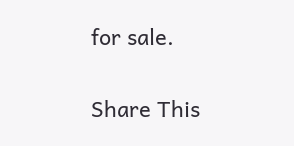for sale.


Share This